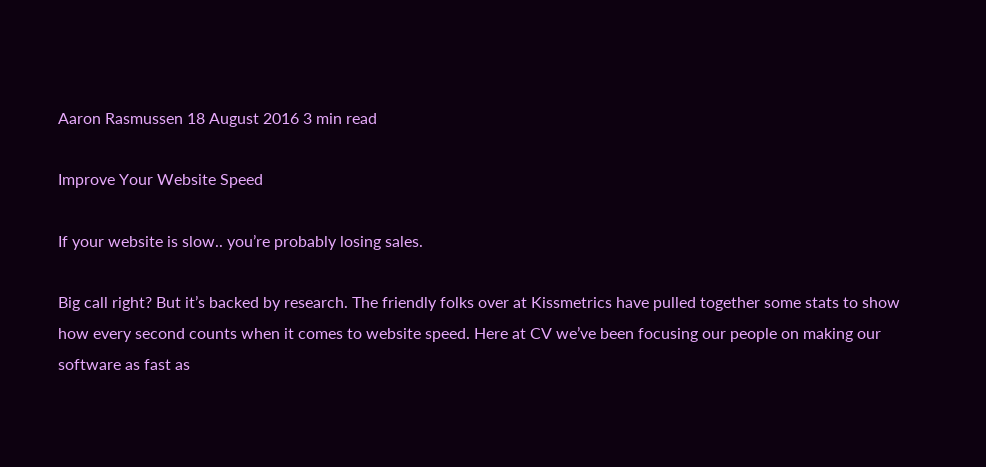Aaron Rasmussen 18 August 2016 3 min read

Improve Your Website Speed

If your website is slow.. you’re probably losing sales.

Big call right? But it’s backed by research. The friendly folks over at Kissmetrics have pulled together some stats to show how every second counts when it comes to website speed. Here at CV we’ve been focusing our people on making our software as fast as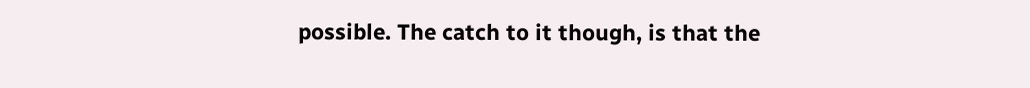possible. The catch to it though, is that the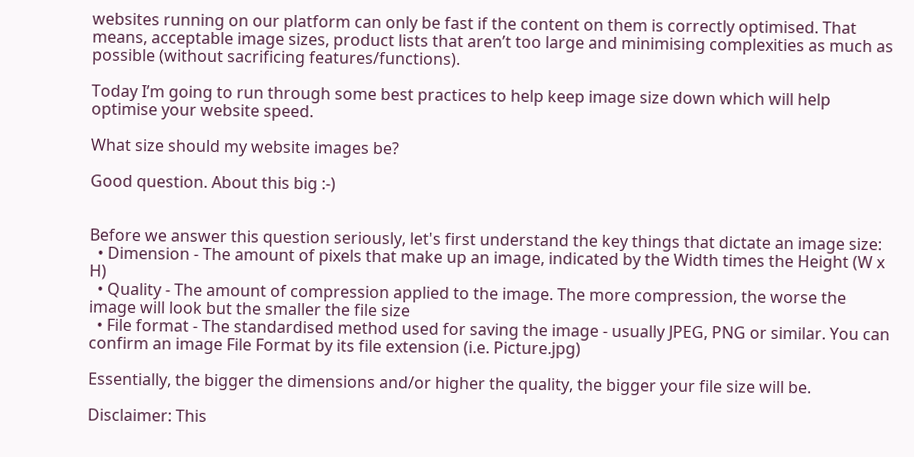websites running on our platform can only be fast if the content on them is correctly optimised. That means, acceptable image sizes, product lists that aren’t too large and minimising complexities as much as possible (without sacrificing features/functions).

Today I’m going to run through some best practices to help keep image size down which will help optimise your website speed.

What size should my website images be?

Good question. About this big :-)


Before we answer this question seriously, let's first understand the key things that dictate an image size:
  • Dimension - The amount of pixels that make up an image, indicated by the Width times the Height (W x H)
  • Quality - The amount of compression applied to the image. The more compression, the worse the image will look but the smaller the file size
  • File format - The standardised method used for saving the image - usually JPEG, PNG or similar. You can confirm an image File Format by its file extension (i.e. Picture.jpg)

Essentially, the bigger the dimensions and/or higher the quality, the bigger your file size will be.

Disclaimer: This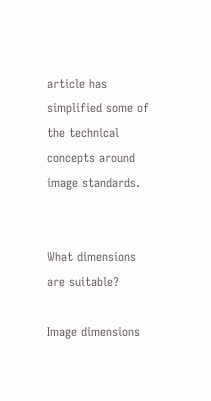article has simplified some of the technical concepts around image standards.


What dimensions are suitable?

Image dimensions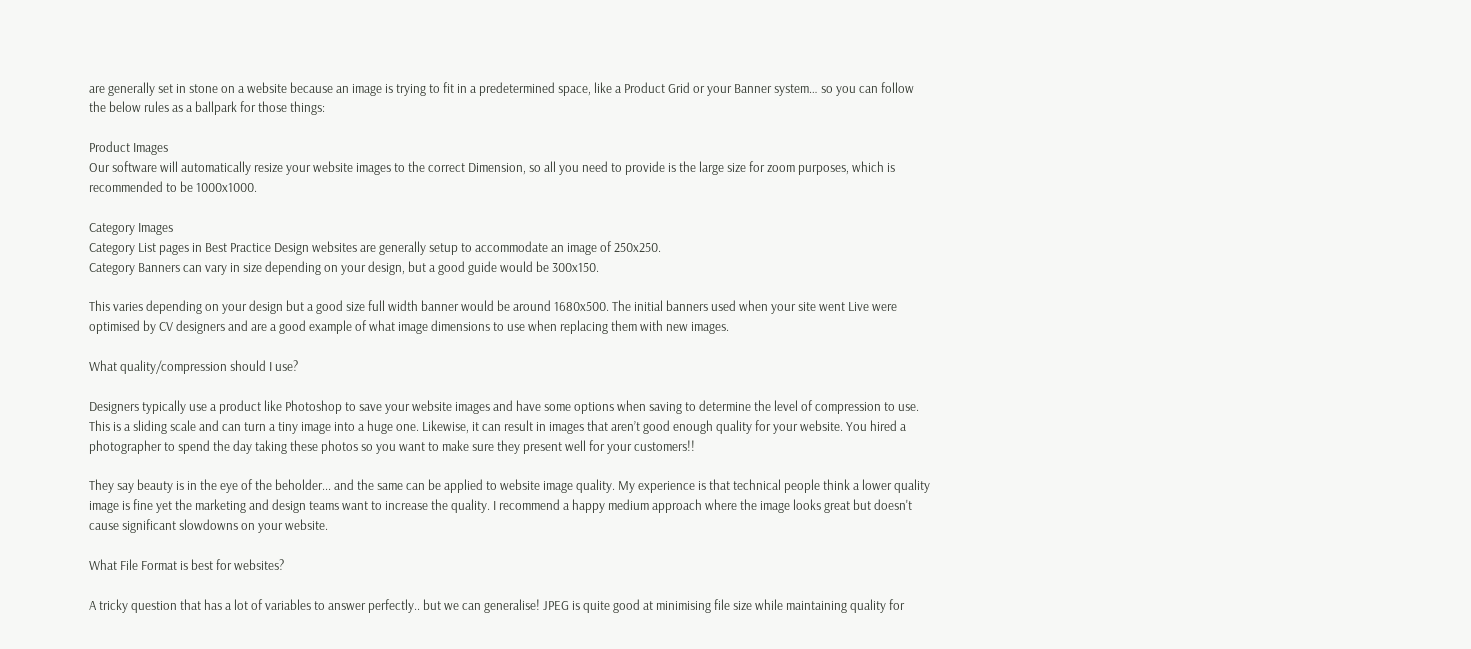are generally set in stone on a website because an image is trying to fit in a predetermined space, like a Product Grid or your Banner system… so you can follow the below rules as a ballpark for those things:

Product Images
Our software will automatically resize your website images to the correct Dimension, so all you need to provide is the large size for zoom purposes, which is recommended to be 1000x1000.

Category Images
Category List pages in Best Practice Design websites are generally setup to accommodate an image of 250x250.
Category Banners can vary in size depending on your design, but a good guide would be 300x150.

This varies depending on your design but a good size full width banner would be around 1680x500. The initial banners used when your site went Live were optimised by CV designers and are a good example of what image dimensions to use when replacing them with new images.

What quality/compression should I use?

Designers typically use a product like Photoshop to save your website images and have some options when saving to determine the level of compression to use. This is a sliding scale and can turn a tiny image into a huge one. Likewise, it can result in images that aren’t good enough quality for your website. You hired a photographer to spend the day taking these photos so you want to make sure they present well for your customers!!

They say beauty is in the eye of the beholder... and the same can be applied to website image quality. My experience is that technical people think a lower quality image is fine yet the marketing and design teams want to increase the quality. I recommend a happy medium approach where the image looks great but doesn't cause significant slowdowns on your website.

What File Format is best for websites?

A tricky question that has a lot of variables to answer perfectly.. but we can generalise! JPEG is quite good at minimising file size while maintaining quality for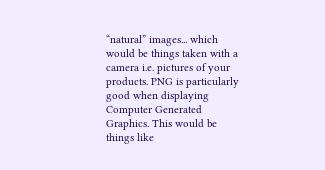“natural” images... which would be things taken with a camera i.e. pictures of your products. PNG is particularly good when displaying Computer Generated Graphics. This would be things like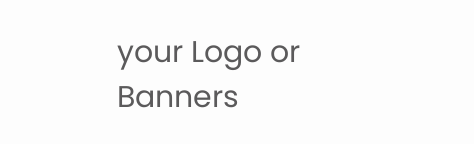your Logo or Banners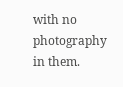with no photography in them.